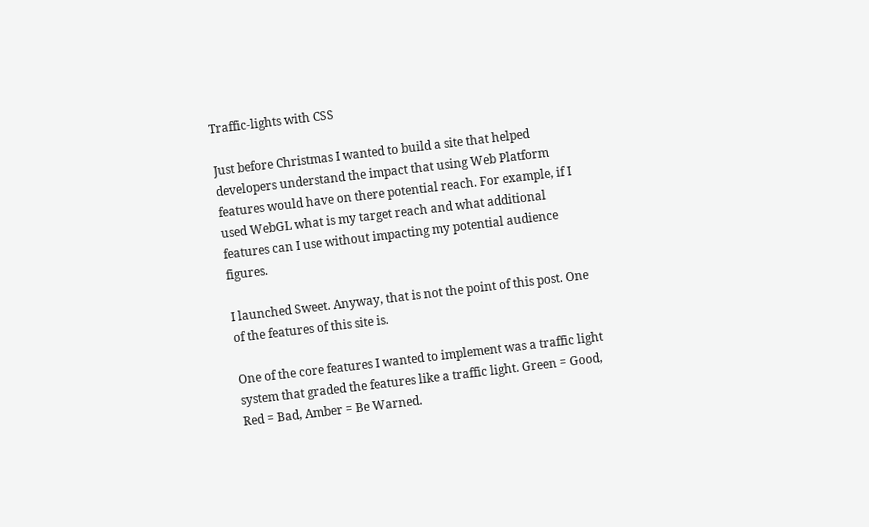Traffic-lights with CSS

Just before Christmas I wanted to build a site that helped developers understand the impact that using Web Platform features would have on there potential reach. For example, if I used WebGL what is my target reach and what additional features can I use without impacting my potential audience figures.

I launched Sweet. Anyway, that is not the point of this post. One of the features of this site is.

One of the core features I wanted to implement was a traffic light system that graded the features like a traffic light. Green = Good, Red = Bad, Amber = Be Warned.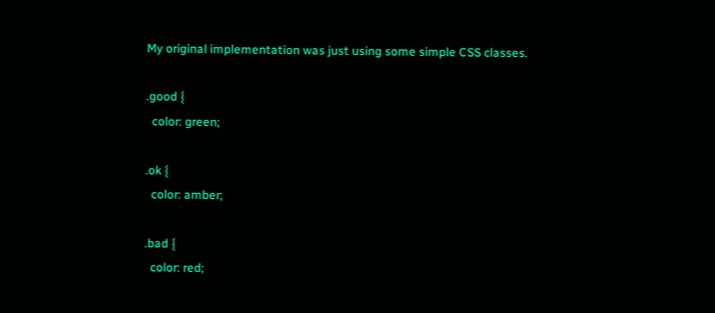My original implementation was just using some simple CSS classes.

.good {
  color: green;

.ok {
  color: amber;

.bad {
  color: red;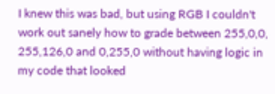I knew this was bad, but using RGB I couldn't work out sanely how to grade between 255,0,0, 255,126,0 and 0,255,0 without having logic in my code that looked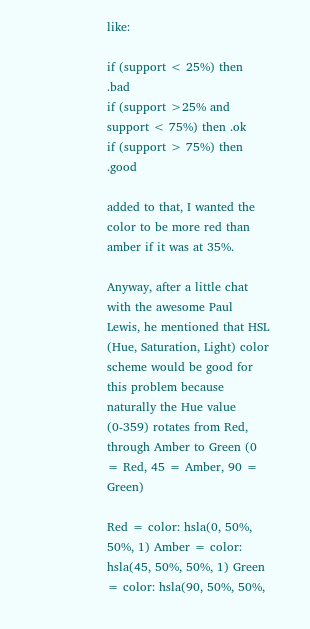like:

if (support < 25%) then .bad
if (support >25% and support < 75%) then .ok
if (support > 75%) then .good

added to that, I wanted the color to be more red than amber if it was at 35%.

Anyway, after a little chat with the awesome Paul Lewis, he mentioned that HSL (Hue, Saturation, Light) color scheme would be good for this problem because naturally the Hue value (0-359) rotates from Red, through Amber to Green (0 = Red, 45 = Amber, 90 = Green)

Red = color: hsla(0, 50%, 50%, 1) Amber = color: hsla(45, 50%, 50%, 1) Green = color: hsla(90, 50%, 50%,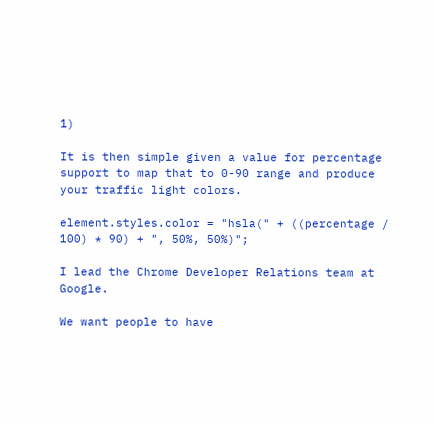1)

It is then simple given a value for percentage support to map that to 0-90 range and produce your traffic light colors.

element.styles.color = "hsla(" + ((percentage / 100) * 90) + ", 50%, 50%)";

I lead the Chrome Developer Relations team at Google.

We want people to have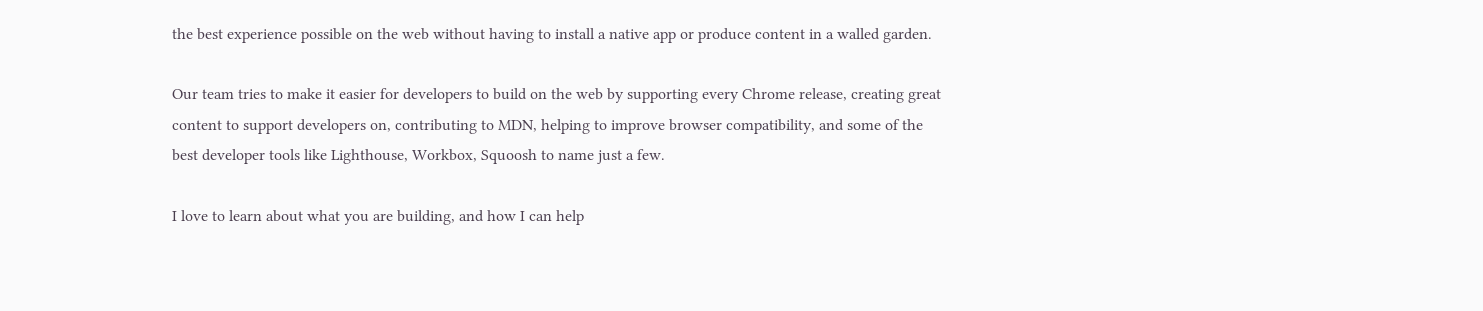the best experience possible on the web without having to install a native app or produce content in a walled garden.

Our team tries to make it easier for developers to build on the web by supporting every Chrome release, creating great content to support developers on, contributing to MDN, helping to improve browser compatibility, and some of the best developer tools like Lighthouse, Workbox, Squoosh to name just a few.

I love to learn about what you are building, and how I can help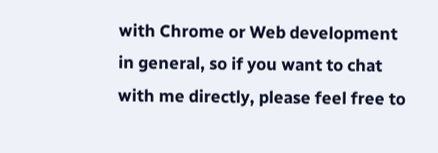with Chrome or Web development in general, so if you want to chat with me directly, please feel free to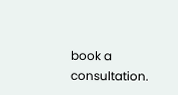book a consultation.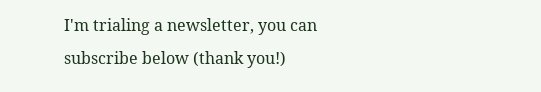I'm trialing a newsletter, you can subscribe below (thank you!)